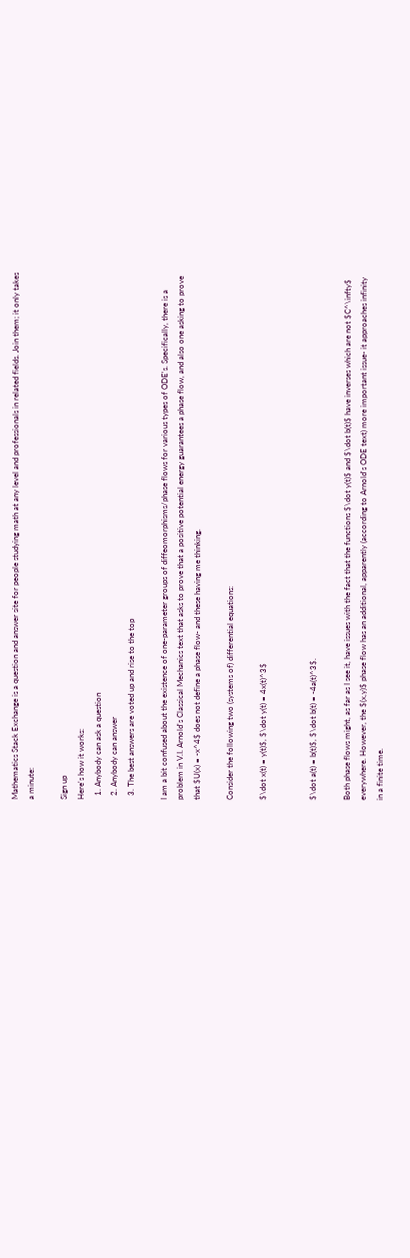Mathematics Stack Exchange is a question and answer site for people studying math at any level and professionals in related fields. Join them; it only takes a minute:

Sign up
Here's how it works:
  1. Anybody can ask a question
  2. Anybody can answer
  3. The best answers are voted up and rise to the top

I am a bit confused about the existence of one-parameter groups of diffeomorphisms/phase flows for various types of ODE's. Specifically, there is a problem in V.I. Arnold's Classical Mechanics text that asks to prove that a positive potential energy guarantees a phase flow, and also one asking to prove that $U(x) = -x^4$ does not define a phase flow- and these having me thinking.

Consider the following two (systems of) differential equations:

$\dot x(t) = y(t)$, $\dot y(t) = 4x(t)^3$


$\dot a(t) = b(t)$, $\dot b(t) = -4a(t)^3$.

Both phase flows might, as far as I see it, have issues with the fact that the functions $\dot y(t)$ and $\dot b(t)$ have inverses which are not $C^\infty$ everywhere. However, the $(x,y)$ phase flow has an additional, apparently (according to Arnold's ODE text) more important issue- it approaches infinity in a finite time.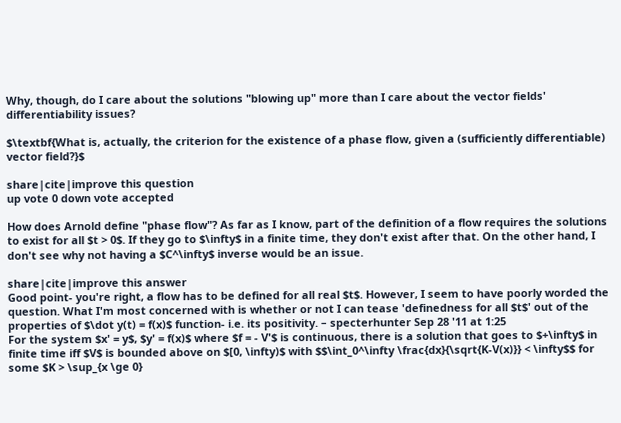Why, though, do I care about the solutions "blowing up" more than I care about the vector fields' differentiability issues?

$\textbf{What is, actually, the criterion for the existence of a phase flow, given a (sufficiently differentiable) vector field?}$

share|cite|improve this question
up vote 0 down vote accepted

How does Arnold define "phase flow"? As far as I know, part of the definition of a flow requires the solutions to exist for all $t > 0$. If they go to $\infty$ in a finite time, they don't exist after that. On the other hand, I don't see why not having a $C^\infty$ inverse would be an issue.

share|cite|improve this answer
Good point- you're right, a flow has to be defined for all real $t$. However, I seem to have poorly worded the question. What I'm most concerned with is whether or not I can tease 'definedness for all $t$' out of the properties of $\dot y(t) = f(x)$ function- i.e. its positivity. – specterhunter Sep 28 '11 at 1:25
For the system $x' = y$, $y' = f(x)$ where $f = - V'$ is continuous, there is a solution that goes to $+\infty$ in finite time iff $V$ is bounded above on $[0, \infty)$ with $$\int_0^\infty \frac{dx}{\sqrt{K-V(x)}} < \infty$$ for some $K > \sup_{x \ge 0}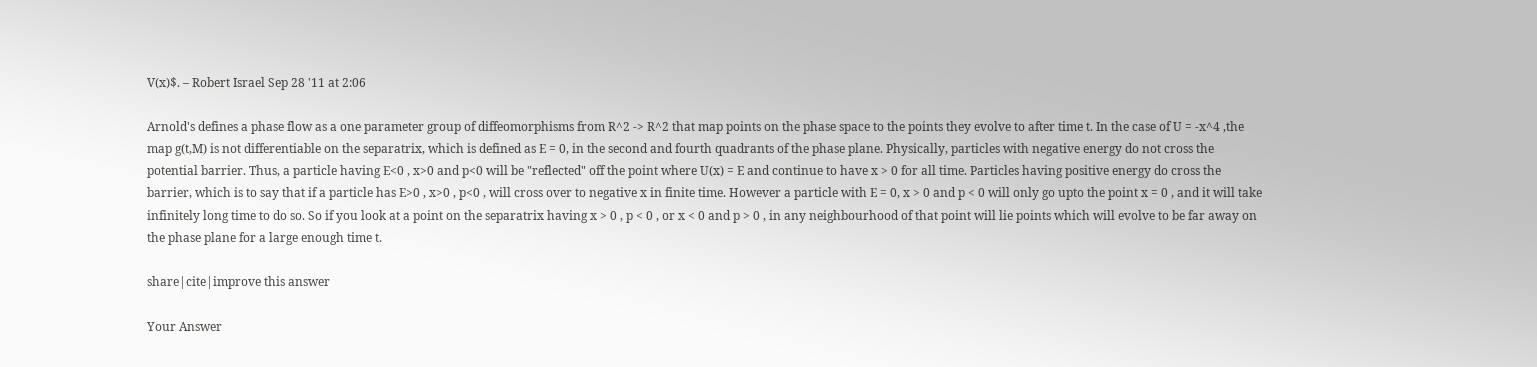V(x)$. – Robert Israel Sep 28 '11 at 2:06

Arnold's defines a phase flow as a one parameter group of diffeomorphisms from R^2 -> R^2 that map points on the phase space to the points they evolve to after time t. In the case of U = -x^4 ,the map g(t,M) is not differentiable on the separatrix, which is defined as E = 0, in the second and fourth quadrants of the phase plane. Physically, particles with negative energy do not cross the potential barrier. Thus, a particle having E<0 , x>0 and p<0 will be "reflected" off the point where U(x) = E and continue to have x > 0 for all time. Particles having positive energy do cross the barrier, which is to say that if a particle has E>0 , x>0 , p<0 , will cross over to negative x in finite time. However a particle with E = 0, x > 0 and p < 0 will only go upto the point x = 0 , and it will take infinitely long time to do so. So if you look at a point on the separatrix having x > 0 , p < 0 , or x < 0 and p > 0 , in any neighbourhood of that point will lie points which will evolve to be far away on the phase plane for a large enough time t.

share|cite|improve this answer

Your Answer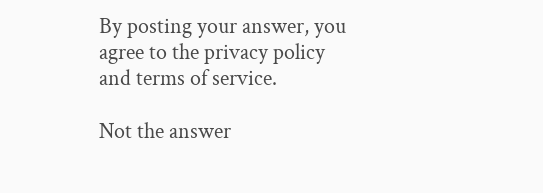By posting your answer, you agree to the privacy policy and terms of service.

Not the answer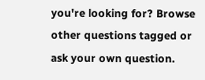you're looking for? Browse other questions tagged or ask your own question.